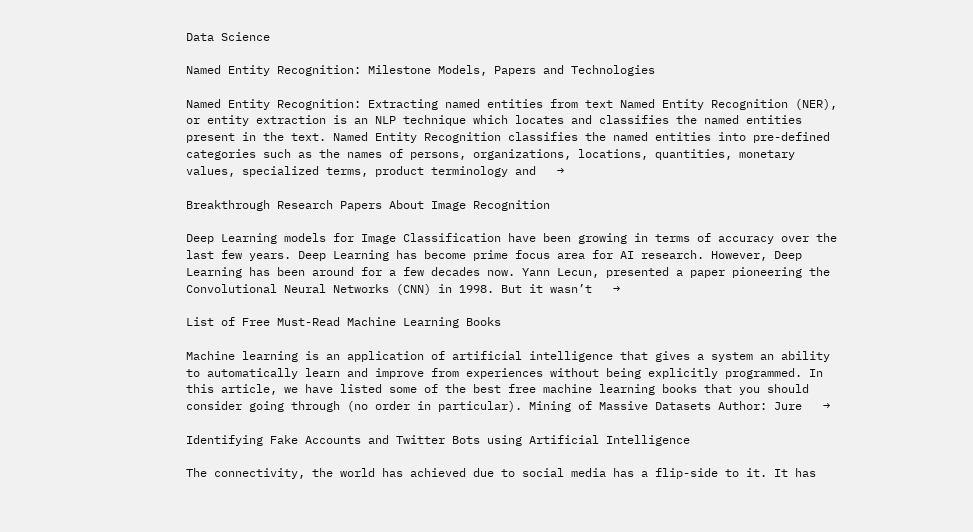Data Science

Named Entity Recognition: Milestone Models, Papers and Technologies

Named Entity Recognition: Extracting named entities from text Named Entity Recognition (NER), or entity extraction is an NLP technique which locates and classifies the named entities present in the text. Named Entity Recognition classifies the named entities into pre-defined categories such as the names of persons, organizations, locations, quantities, monetary values, specialized terms, product terminology and   →

Breakthrough Research Papers About Image Recognition

Deep Learning models for Image Classification have been growing in terms of accuracy over the last few years. Deep Learning has become prime focus area for AI research. However, Deep Learning has been around for a few decades now. Yann Lecun, presented a paper pioneering the Convolutional Neural Networks (CNN) in 1998. But it wasn’t   →

List of Free Must-Read Machine Learning Books

Machine learning is an application of artificial intelligence that gives a system an ability to automatically learn and improve from experiences without being explicitly programmed. In this article, we have listed some of the best free machine learning books that you should consider going through (no order in particular). Mining of Massive Datasets Author: Jure   →

Identifying Fake Accounts and Twitter Bots using Artificial Intelligence

The connectivity, the world has achieved due to social media has a flip-side to it. It has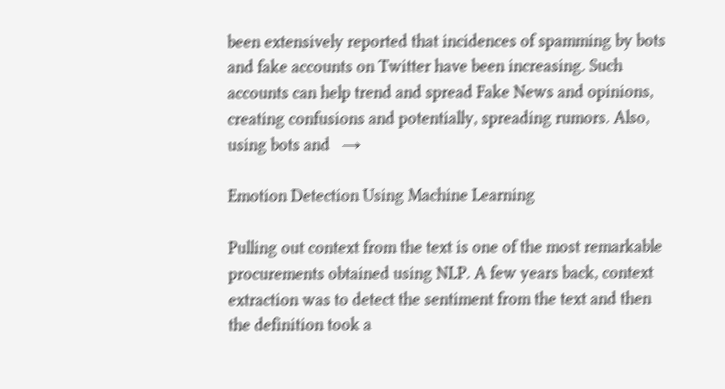been extensively reported that incidences of spamming by bots and fake accounts on Twitter have been increasing. Such accounts can help trend and spread Fake News and opinions, creating confusions and potentially, spreading rumors. Also, using bots and   →

Emotion Detection Using Machine Learning

Pulling out context from the text is one of the most remarkable procurements obtained using NLP. A few years back, context extraction was to detect the sentiment from the text and then the definition took a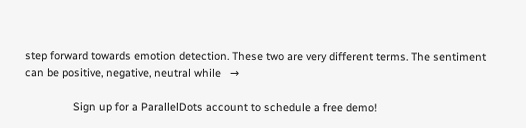step forward towards emotion detection. These two are very different terms. The sentiment can be positive, negative, neutral while   →

                Sign up for a ParallelDots account to schedule a free demo!